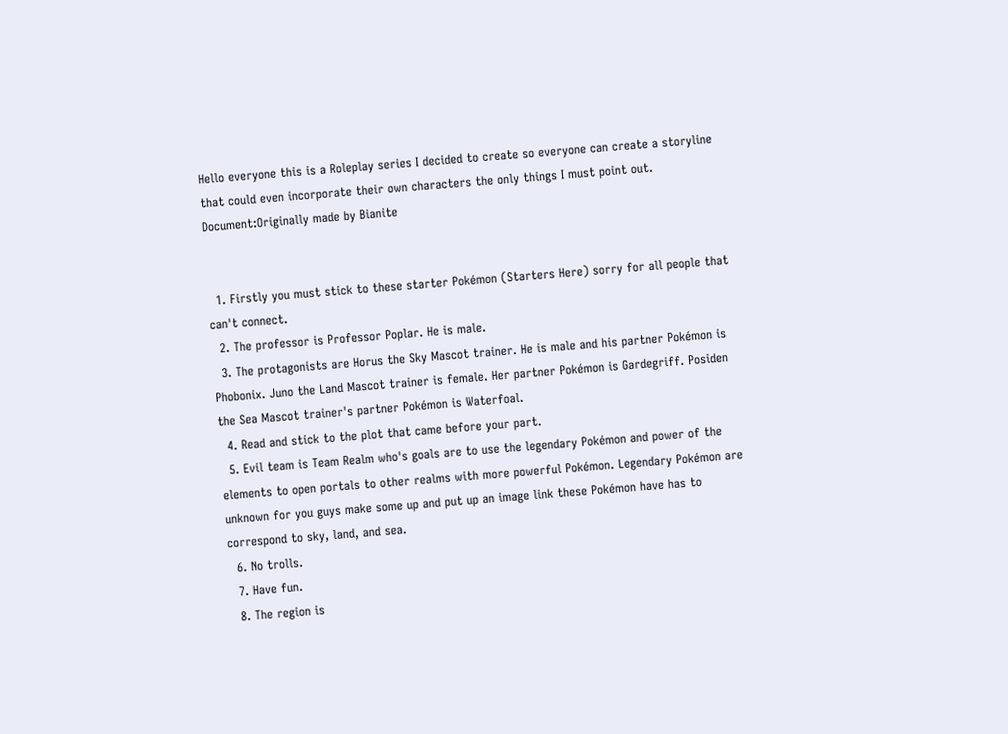Hello everyone this is a Roleplay series I decided to create so everyone can create a storyline that could even incorporate their own characters the only things I must point out. Document:Originally made by Bianite


  1. Firstly you must stick to these starter Pokémon (Starters Here) sorry for all people that can't connect.
  2. The professor is Professor Poplar. He is male.
  3. The protagonists are Horus the Sky Mascot trainer. He is male and his partner Pokémon is Phobonix. Juno the Land Mascot trainer is female. Her partner Pokémon is Gardegriff. Posiden the Sea Mascot trainer's partner Pokémon is Waterfoal.
  4. Read and stick to the plot that came before your part.
  5. Evil team is Team Realm who's goals are to use the legendary Pokémon and power of the elements to open portals to other realms with more powerful Pokémon. Legendary Pokémon are unknown for you guys make some up and put up an image link these Pokémon have has to correspond to sky, land, and sea.
  6. No trolls.
  7. Have fun.
  8. The region is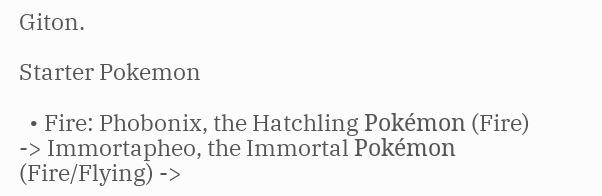Giton.

Starter Pokemon

  • Fire: Phobonix, the Hatchling Pokémon (Fire) -> Immortapheo, the Immortal Pokémon (Fire/Flying) ->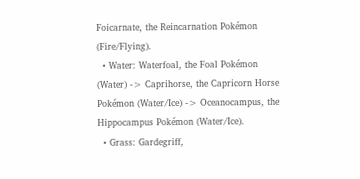Foicarnate, the Reincarnation Pokémon (Fire/Flying).
  • Water: Waterfoal, the Foal Pokémon (Water) -> Caprihorse, the Capricorn Horse Pokémon (Water/Ice) -> Oceanocampus, the Hippocampus Pokémon (Water/Ice).
  • Grass: Gardegriff,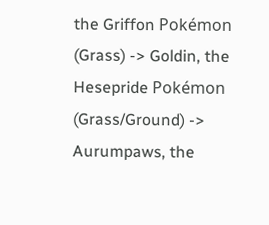the Griffon Pokémon (Grass) -> Goldin, the Hesepride Pokémon (Grass/Ground) -> Aurumpaws, the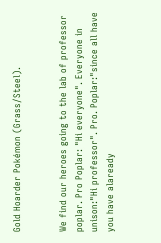Gold Hoarder Pokémon (Grass/Steel).


We find our heroes going to the lab of professor poplar. Pro Poplar: "Hi everyone". Everyone in unison:"Hi professor". Pro. Poplar:"since all have you have alaready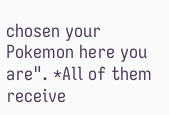chosen your Pokemon here you are". *All of them receive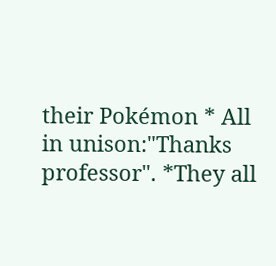their Pokémon * All in unison:"Thanks professor". *They all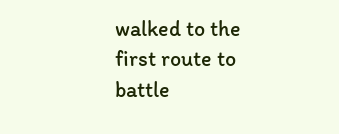walked to the first route to battle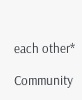each other*

Community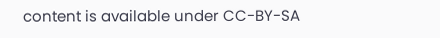content is available under CC-BY-SA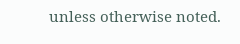unless otherwise noted.